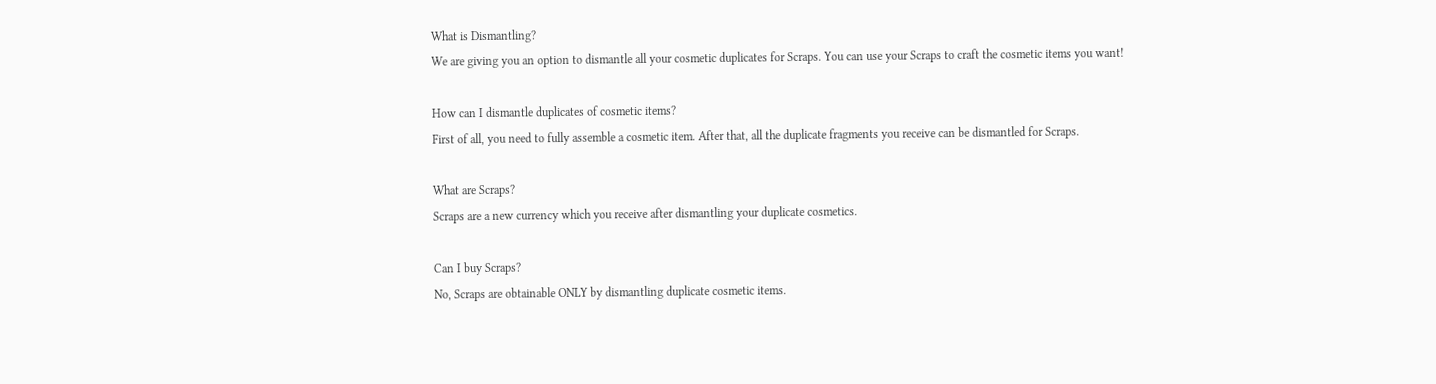What is Dismantling?
We are giving you an option to dismantle all your cosmetic duplicates for Scraps. You can use your Scraps to craft the cosmetic items you want!

How can I dismantle duplicates of cosmetic items?
First of all, you need to fully assemble a cosmetic item. After that, all the duplicate fragments you receive can be dismantled for Scraps.

What are Scraps?
Scraps are a new currency which you receive after dismantling your duplicate cosmetics.

Can I buy Scraps?
No, Scraps are obtainable ONLY by dismantling duplicate cosmetic items.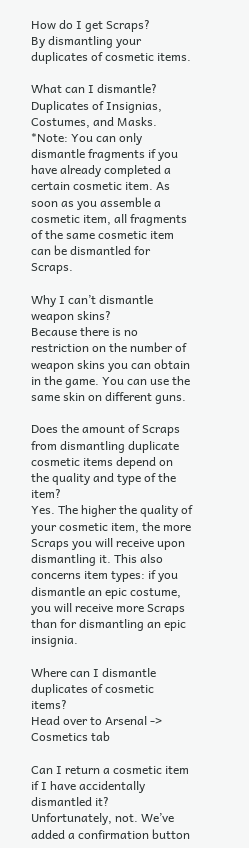How do I get Scraps?
By dismantling your duplicates of cosmetic items.

What can I dismantle?
Duplicates of Insignias, Costumes, and Masks.
*Note: You can only dismantle fragments if you have already completed a certain cosmetic item. As soon as you assemble a cosmetic item, all fragments of the same cosmetic item can be dismantled for Scraps.

Why I can’t dismantle weapon skins?
Because there is no restriction on the number of weapon skins you can obtain in the game. You can use the same skin on different guns.

Does the amount of Scraps from dismantling duplicate cosmetic items depend on the quality and type of the item?
Yes. The higher the quality of your cosmetic item, the more Scraps you will receive upon dismantling it. This also concerns item types: if you dismantle an epic costume, you will receive more Scraps than for dismantling an epic insignia.

Where can I dismantle duplicates of cosmetic items?
Head over to Arsenal -> Cosmetics tab

Can I return a cosmetic item if I have accidentally dismantled it?
Unfortunately, not. We’ve added a confirmation button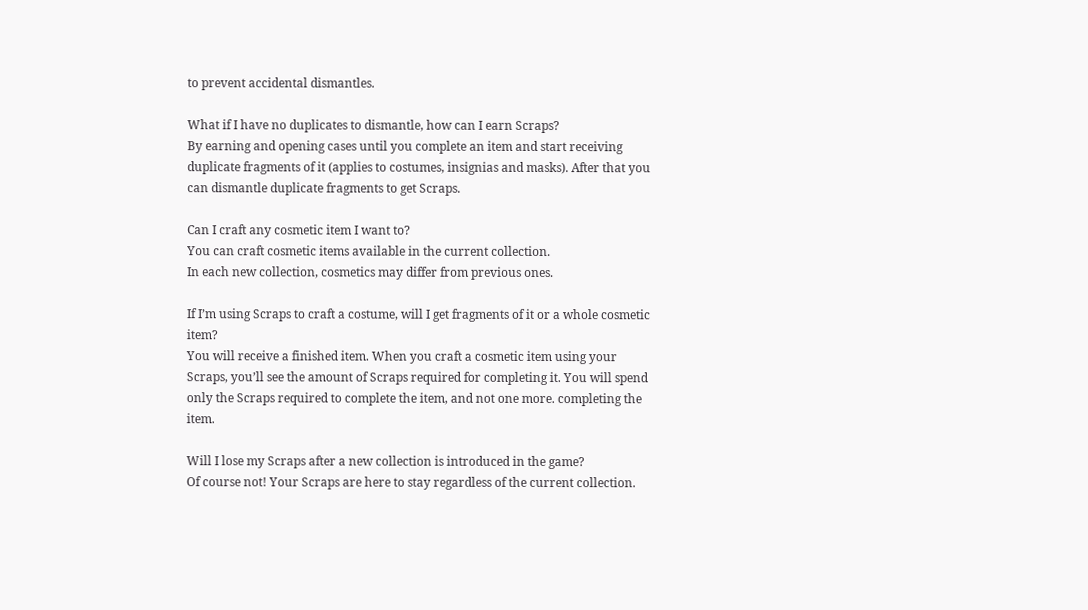to prevent accidental dismantles.

What if I have no duplicates to dismantle, how can I earn Scraps?
By earning and opening cases until you complete an item and start receiving duplicate fragments of it (applies to costumes, insignias and masks). After that you can dismantle duplicate fragments to get Scraps.

Can I craft any cosmetic item I want to?
You can craft cosmetic items available in the current collection.
In each new collection, cosmetics may differ from previous ones.

If I’m using Scraps to craft a costume, will I get fragments of it or a whole cosmetic item?
You will receive a finished item. When you craft a cosmetic item using your Scraps, you’ll see the amount of Scraps required for completing it. You will spend only the Scraps required to complete the item, and not one more. completing the item.

Will I lose my Scraps after a new collection is introduced in the game?
Of course not! Your Scraps are here to stay regardless of the current collection.